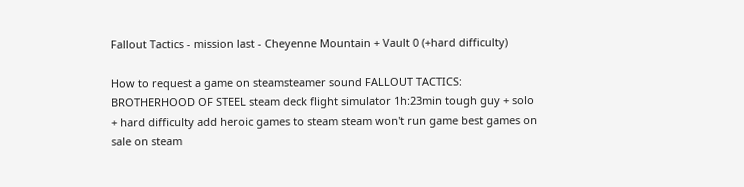Fallout Tactics - mission last - Cheyenne Mountain + Vault 0 (+hard difficulty)

How to request a game on steamsteamer sound FALLOUT TACTICS: BROTHERHOOD OF STEEL steam deck flight simulator 1h:23min tough guy + solo + hard difficulty add heroic games to steam steam won't run game best games on sale on steam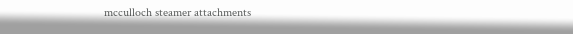mcculloch steamer attachments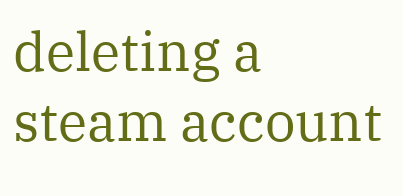deleting a steam account